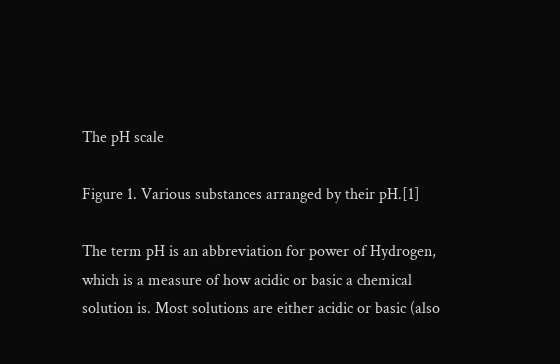The pH scale

Figure 1. Various substances arranged by their pH.[1]

The term pH is an abbreviation for power of Hydrogen, which is a measure of how acidic or basic a chemical solution is. Most solutions are either acidic or basic (also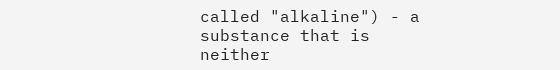called "alkaline") - a substance that is neither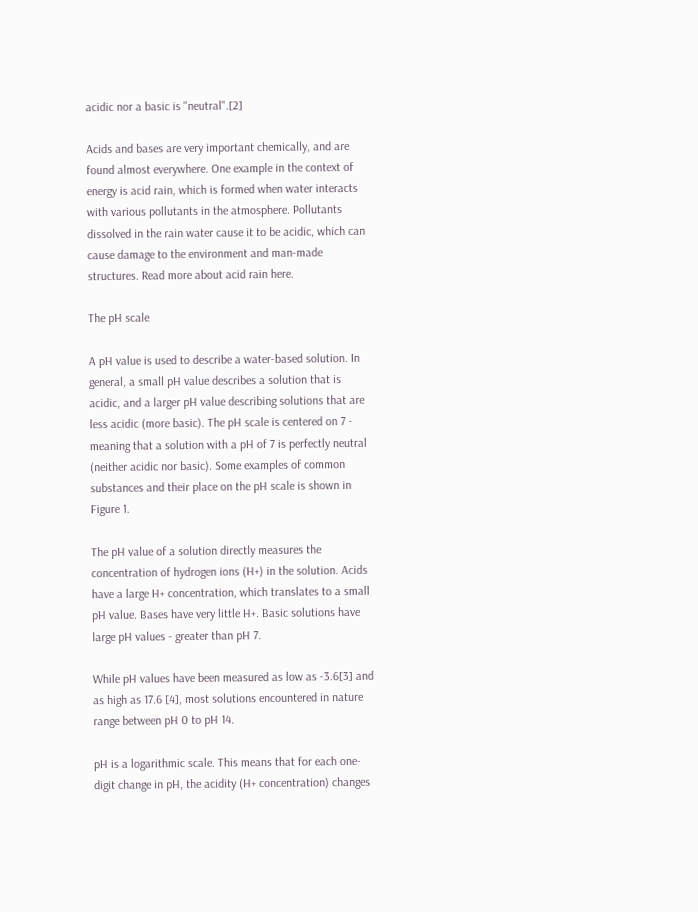acidic nor a basic is "neutral".[2]

Acids and bases are very important chemically, and are found almost everywhere. One example in the context of energy is acid rain, which is formed when water interacts with various pollutants in the atmosphere. Pollutants dissolved in the rain water cause it to be acidic, which can cause damage to the environment and man-made structures. Read more about acid rain here.

The pH scale

A pH value is used to describe a water-based solution. In general, a small pH value describes a solution that is acidic, and a larger pH value describing solutions that are less acidic (more basic). The pH scale is centered on 7 - meaning that a solution with a pH of 7 is perfectly neutral (neither acidic nor basic). Some examples of common substances and their place on the pH scale is shown in Figure 1.

The pH value of a solution directly measures the concentration of hydrogen ions (H+) in the solution. Acids have a large H+ concentration, which translates to a small pH value. Bases have very little H+. Basic solutions have large pH values - greater than pH 7.

While pH values have been measured as low as -3.6[3] and as high as 17.6 [4], most solutions encountered in nature range between pH 0 to pH 14.

pH is a logarithmic scale. This means that for each one-digit change in pH, the acidity (H+ concentration) changes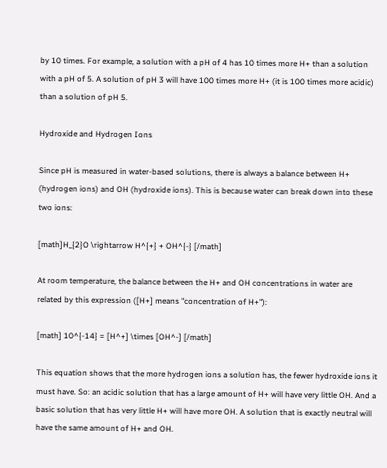by 10 times. For example, a solution with a pH of 4 has 10 times more H+ than a solution with a pH of 5. A solution of pH 3 will have 100 times more H+ (it is 100 times more acidic) than a solution of pH 5.

Hydroxide and Hydrogen Ions

Since pH is measured in water-based solutions, there is always a balance between H+ (hydrogen ions) and OH (hydroxide ions). This is because water can break down into these two ions:

[math]H_{2}O \rightarrow H^{+} + OH^{-} [/math]

At room temperature, the balance between the H+ and OH concentrations in water are related by this expression ([H+] means "concentration of H+"):

[math] 10^{-14} = [H^+] \times [OH^-] [/math]

This equation shows that the more hydrogen ions a solution has, the fewer hydroxide ions it must have. So: an acidic solution that has a large amount of H+ will have very little OH. And a basic solution that has very little H+ will have more OH. A solution that is exactly neutral will have the same amount of H+ and OH.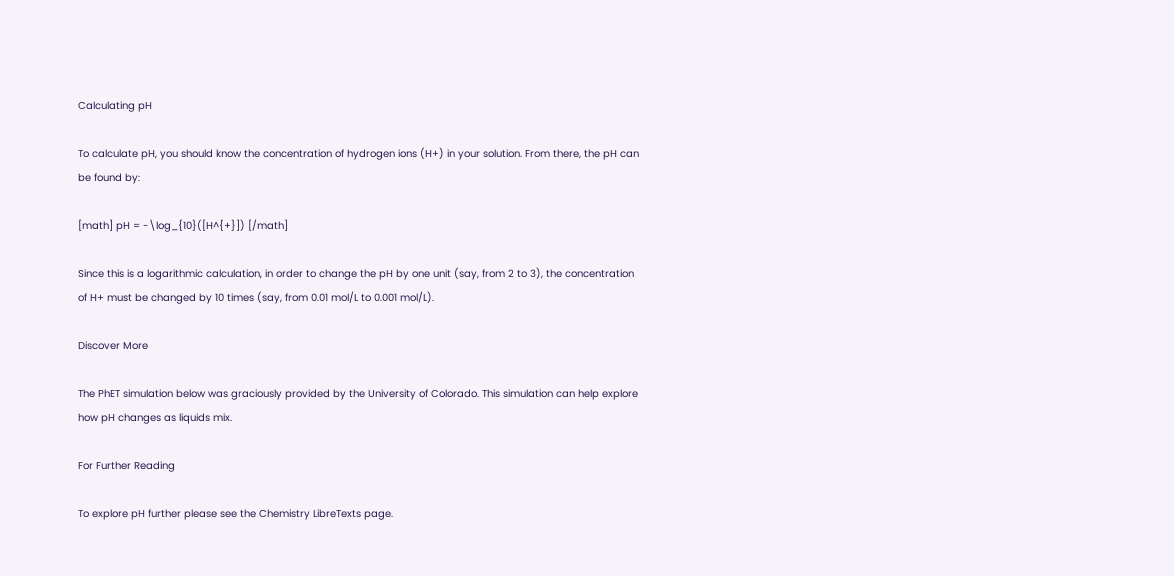Calculating pH

To calculate pH, you should know the concentration of hydrogen ions (H+) in your solution. From there, the pH can be found by:

[math] pH = -\log_{10}([H^{+}]) [/math]

Since this is a logarithmic calculation, in order to change the pH by one unit (say, from 2 to 3), the concentration of H+ must be changed by 10 times (say, from 0.01 mol/L to 0.001 mol/L).

Discover More

The PhET simulation below was graciously provided by the University of Colorado. This simulation can help explore how pH changes as liquids mix.

For Further Reading

To explore pH further please see the Chemistry LibreTexts page.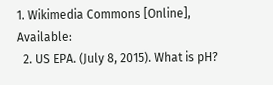1. Wikimedia Commons [Online], Available:
  2. US EPA. (July 8, 2015). What is pH?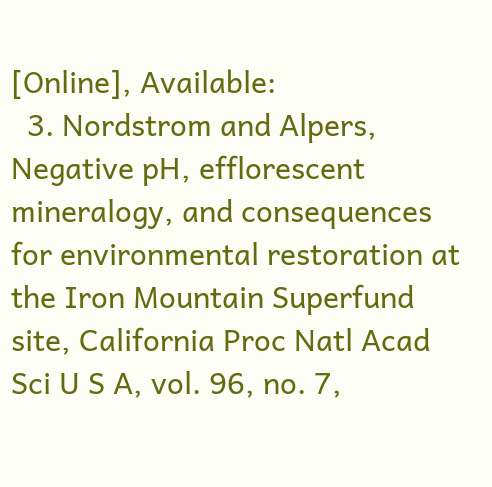[Online], Available:
  3. Nordstrom and Alpers, Negative pH, efflorescent mineralogy, and consequences for environmental restoration at the Iron Mountain Superfund site, California Proc Natl Acad Sci U S A, vol. 96, no. 7,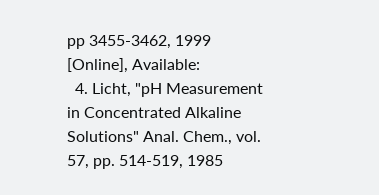pp 3455-3462, 1999 [Online], Available:
  4. Licht, "pH Measurement in Concentrated Alkaline Solutions" Anal. Chem., vol. 57, pp. 514-519, 1985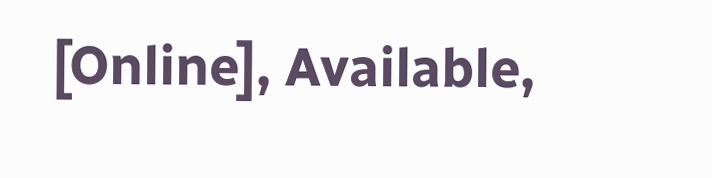[Online], Available,